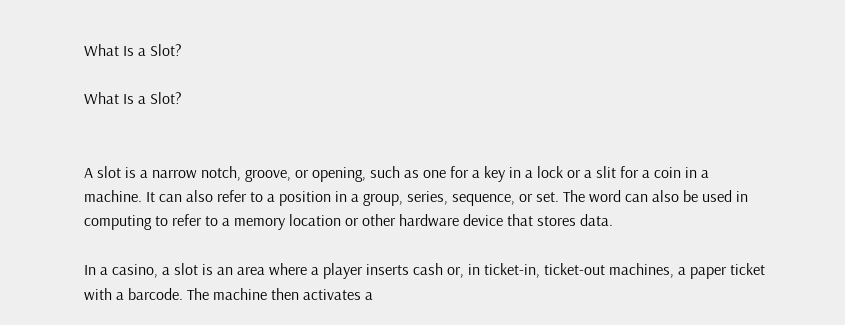What Is a Slot?

What Is a Slot?


A slot is a narrow notch, groove, or opening, such as one for a key in a lock or a slit for a coin in a machine. It can also refer to a position in a group, series, sequence, or set. The word can also be used in computing to refer to a memory location or other hardware device that stores data.

In a casino, a slot is an area where a player inserts cash or, in ticket-in, ticket-out machines, a paper ticket with a barcode. The machine then activates a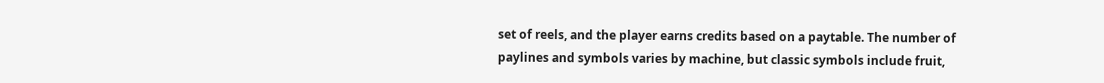set of reels, and the player earns credits based on a paytable. The number of paylines and symbols varies by machine, but classic symbols include fruit,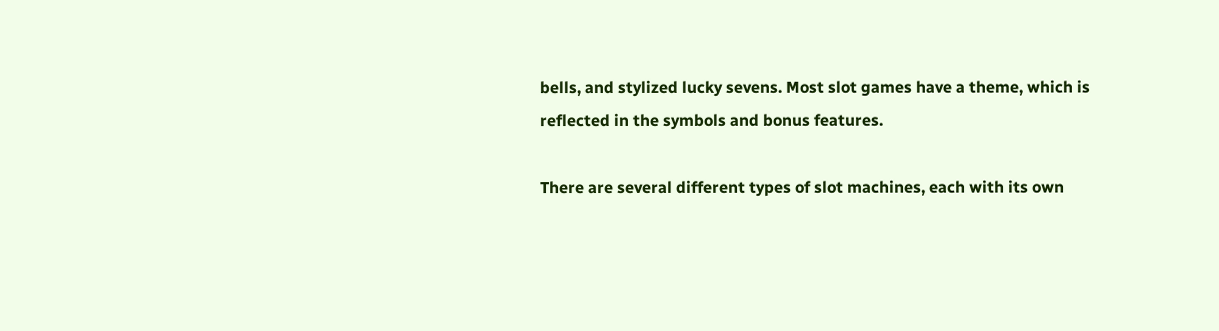bells, and stylized lucky sevens. Most slot games have a theme, which is reflected in the symbols and bonus features.

There are several different types of slot machines, each with its own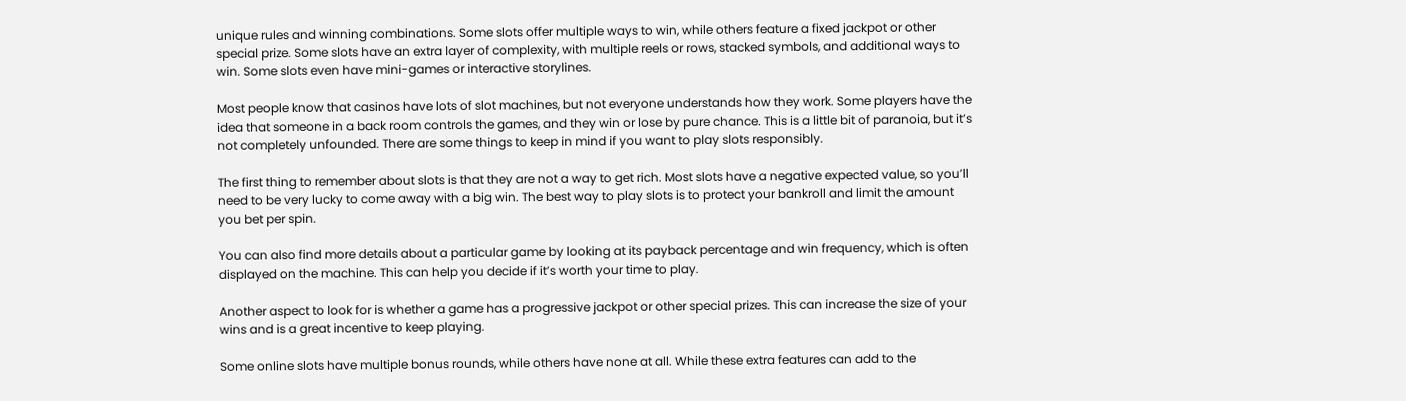unique rules and winning combinations. Some slots offer multiple ways to win, while others feature a fixed jackpot or other special prize. Some slots have an extra layer of complexity, with multiple reels or rows, stacked symbols, and additional ways to win. Some slots even have mini-games or interactive storylines.

Most people know that casinos have lots of slot machines, but not everyone understands how they work. Some players have the idea that someone in a back room controls the games, and they win or lose by pure chance. This is a little bit of paranoia, but it’s not completely unfounded. There are some things to keep in mind if you want to play slots responsibly.

The first thing to remember about slots is that they are not a way to get rich. Most slots have a negative expected value, so you’ll need to be very lucky to come away with a big win. The best way to play slots is to protect your bankroll and limit the amount you bet per spin.

You can also find more details about a particular game by looking at its payback percentage and win frequency, which is often displayed on the machine. This can help you decide if it’s worth your time to play.

Another aspect to look for is whether a game has a progressive jackpot or other special prizes. This can increase the size of your wins and is a great incentive to keep playing.

Some online slots have multiple bonus rounds, while others have none at all. While these extra features can add to the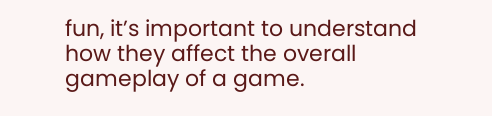fun, it’s important to understand how they affect the overall gameplay of a game.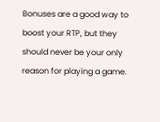Bonuses are a good way to boost your RTP, but they should never be your only reason for playing a game.